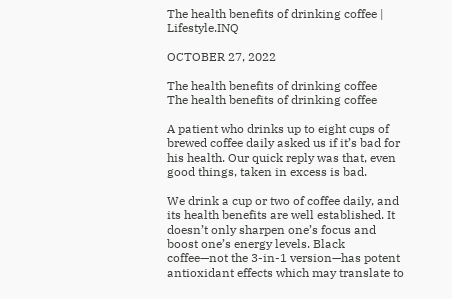The health benefits of drinking coffee | Lifestyle.INQ

OCTOBER 27, 2022

The health benefits of drinking coffee
The health benefits of drinking coffee

A patient who drinks up to eight cups of brewed coffee daily asked us if it’s bad for his health. Our quick reply was that, even good things, taken in excess is bad.

We drink a cup or two of coffee daily, and its health benefits are well established. It doesn’t only sharpen one’s focus and boost one’s energy levels. Black coffee—not the 3-in-1 version—has potent antioxidant effects which may translate to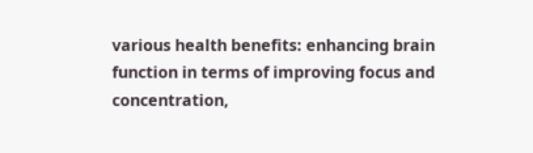various health benefits: enhancing brain function in terms of improving focus and concentration,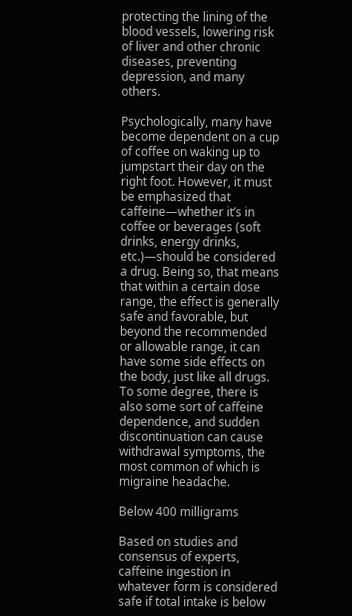protecting the lining of the blood vessels, lowering risk of liver and other chronic diseases, preventing depression, and many others.

Psychologically, many have become dependent on a cup of coffee on waking up to jumpstart their day on the right foot. However, it must be emphasized that caffeine—whether it’s in coffee or beverages (soft drinks, energy drinks, etc.)—should be considered a drug. Being so, that means that within a certain dose range, the effect is generally safe and favorable, but beyond the recommended or allowable range, it can have some side effects on the body, just like all drugs. To some degree, there is also some sort of caffeine dependence, and sudden discontinuation can cause withdrawal symptoms, the most common of which is migraine headache.

Below 400 milligrams

Based on studies and consensus of experts, caffeine ingestion in whatever form is considered safe if total intake is below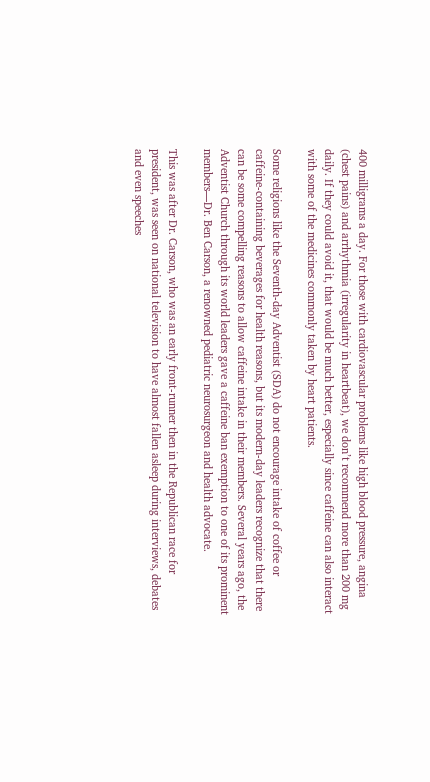400 milligrams a day. For those with cardiovascular problems like high blood pressure, angina (chest pains) and arrhythmia (irregularity in heartbeat), we don’t recommend more than 200 mg daily. If they could avoid it, that would be much better, especially since caffeine can also interact with some of the medicines commonly taken by heart patients.

Some religions like the Seventh-day Adventist (SDA) do not encourage intake of coffee or caffeine-containing beverages for health reasons, but its modern-day leaders recognize that there can be some compelling reasons to allow caffeine intake in their members. Several years ago, the Adventist Church through its world leaders gave a caffeine ban exemption to one of its prominent members—Dr. Ben Carson, a renowned pediatric neurosurgeon and health advocate.

This was after Dr. Carson, who was an early front-runner then in the Republican race for president, was seen on national television to have almost fallen asleep during interviews, debates and even speeches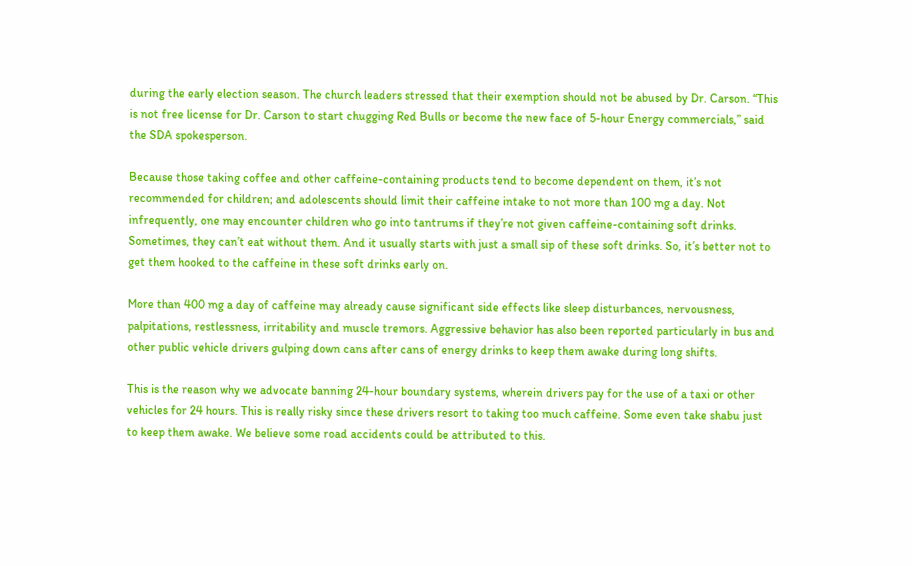during the early election season. The church leaders stressed that their exemption should not be abused by Dr. Carson. “This is not free license for Dr. Carson to start chugging Red Bulls or become the new face of 5-hour Energy commercials,” said the SDA spokesperson.

Because those taking coffee and other caffeine-containing products tend to become dependent on them, it’s not recommended for children; and adolescents should limit their caffeine intake to not more than 100 mg a day. Not infrequently, one may encounter children who go into tantrums if they’re not given caffeine-containing soft drinks. Sometimes, they can’t eat without them. And it usually starts with just a small sip of these soft drinks. So, it’s better not to get them hooked to the caffeine in these soft drinks early on.

More than 400 mg a day of caffeine may already cause significant side effects like sleep disturbances, nervousness, palpitations, restlessness, irritability and muscle tremors. Aggressive behavior has also been reported particularly in bus and other public vehicle drivers gulping down cans after cans of energy drinks to keep them awake during long shifts.

This is the reason why we advocate banning 24-hour boundary systems, wherein drivers pay for the use of a taxi or other vehicles for 24 hours. This is really risky since these drivers resort to taking too much caffeine. Some even take shabu just to keep them awake. We believe some road accidents could be attributed to this.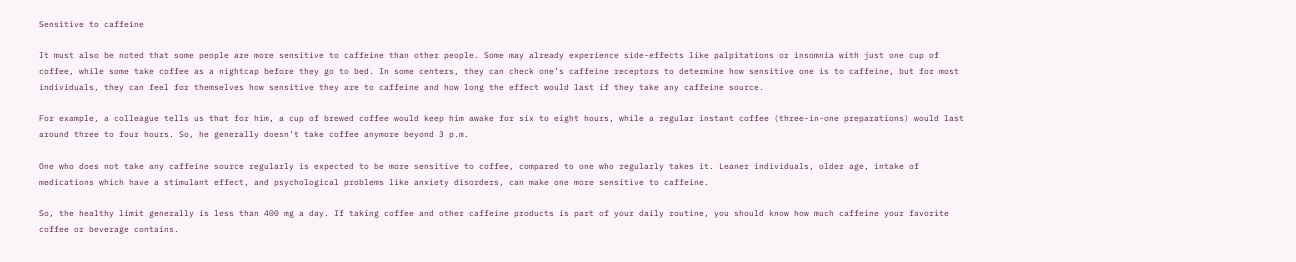Sensitive to caffeine

It must also be noted that some people are more sensitive to caffeine than other people. Some may already experience side-effects like palpitations or insomnia with just one cup of coffee, while some take coffee as a nightcap before they go to bed. In some centers, they can check one’s caffeine receptors to determine how sensitive one is to caffeine, but for most individuals, they can feel for themselves how sensitive they are to caffeine and how long the effect would last if they take any caffeine source.

For example, a colleague tells us that for him, a cup of brewed coffee would keep him awake for six to eight hours, while a regular instant coffee (three-in-one preparations) would last around three to four hours. So, he generally doesn’t take coffee anymore beyond 3 p.m.

One who does not take any caffeine source regularly is expected to be more sensitive to coffee, compared to one who regularly takes it. Leaner individuals, older age, intake of medications which have a stimulant effect, and psychological problems like anxiety disorders, can make one more sensitive to caffeine.

So, the healthy limit generally is less than 400 mg a day. If taking coffee and other caffeine products is part of your daily routine, you should know how much caffeine your favorite coffee or beverage contains.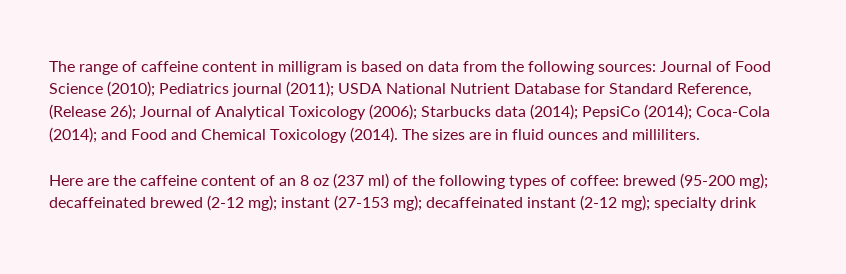The range of caffeine content in milligram is based on data from the following sources: Journal of Food Science (2010); Pediatrics journal (2011); USDA National Nutrient Database for Standard Reference, (Release 26); Journal of Analytical Toxicology (2006); Starbucks data (2014); PepsiCo (2014); Coca-Cola (2014); and Food and Chemical Toxicology (2014). The sizes are in fluid ounces and milliliters.

Here are the caffeine content of an 8 oz (237 ml) of the following types of coffee: brewed (95-200 mg); decaffeinated brewed (2-12 mg); instant (27-153 mg); decaffeinated instant (2-12 mg); specialty drink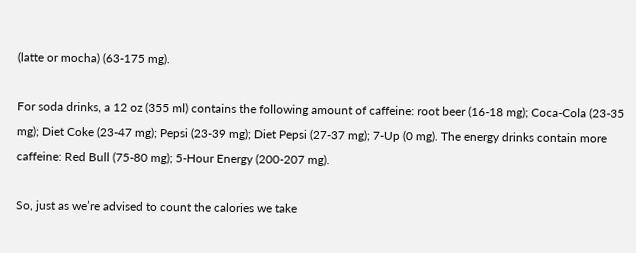(latte or mocha) (63-175 mg).

For soda drinks, a 12 oz (355 ml) contains the following amount of caffeine: root beer (16-18 mg); Coca-Cola (23-35 mg); Diet Coke (23-47 mg); Pepsi (23-39 mg); Diet Pepsi (27-37 mg); 7-Up (0 mg). The energy drinks contain more caffeine: Red Bull (75-80 mg); 5-Hour Energy (200-207 mg).

So, just as we’re advised to count the calories we take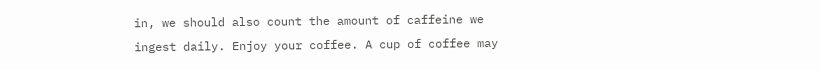in, we should also count the amount of caffeine we ingest daily. Enjoy your coffee. A cup of coffee may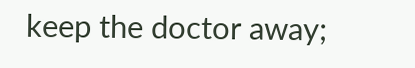keep the doctor away;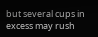but several cups in excess may rush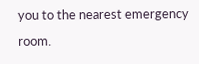you to the nearest emergency room.